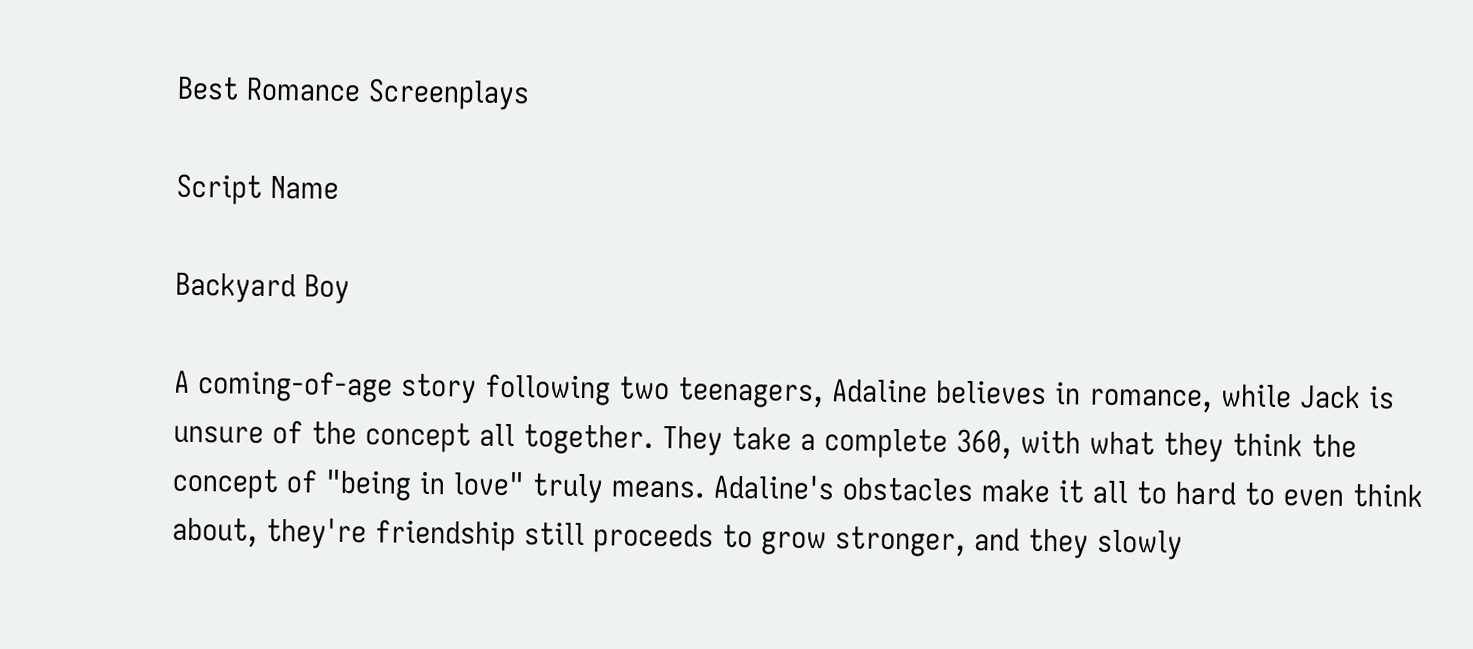Best Romance Screenplays

Script Name

Backyard Boy

A coming-of-age story following two teenagers, Adaline believes in romance, while Jack is unsure of the concept all together. They take a complete 360, with what they think the concept of "being in love" truly means. Adaline's obstacles make it all to hard to even think about, they're friendship still proceeds to grow stronger, and they slowly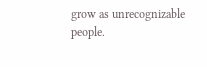grow as unrecognizable people.